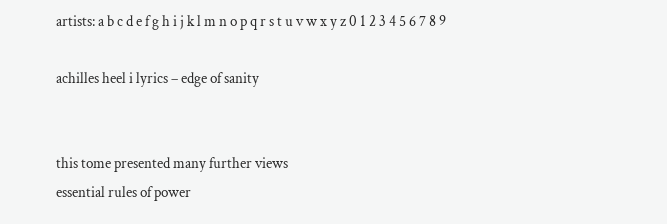artists: a b c d e f g h i j k l m n o p q r s t u v w x y z 0 1 2 3 4 5 6 7 8 9

achilles heel i lyrics – edge of sanity


this tome presented many further views
essential rules of power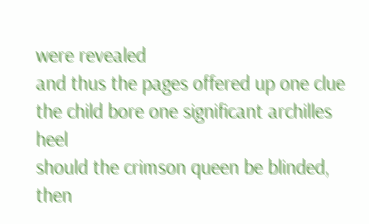were revealed
and thus the pages offered up one clue
the child bore one significant archilles heel
should the crimson queen be blinded, then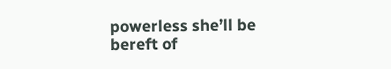powerless she’ll be
bereft of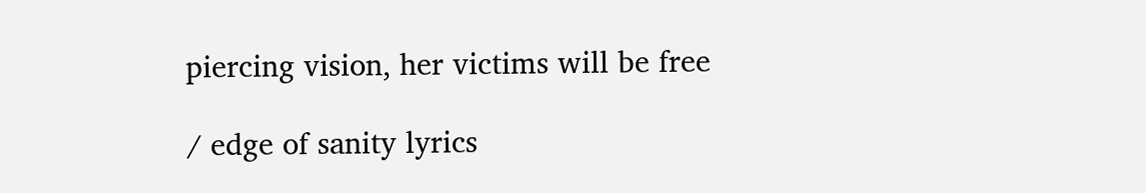piercing vision, her victims will be free

/ edge of sanity lyrics